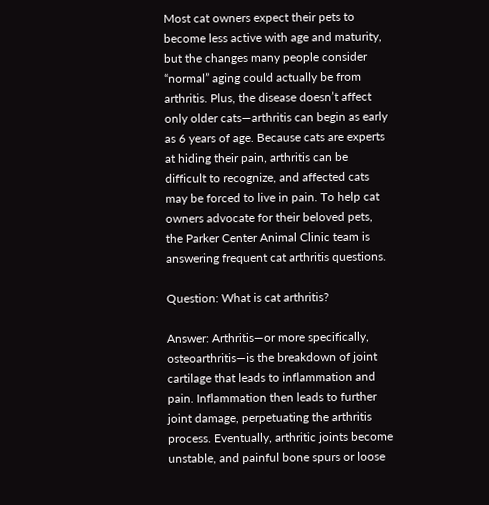Most cat owners expect their pets to become less active with age and maturity, but the changes many people consider “normal” aging could actually be from arthritis. Plus, the disease doesn’t affect only older cats—arthritis can begin as early as 6 years of age. Because cats are experts at hiding their pain, arthritis can be difficult to recognize, and affected cats may be forced to live in pain. To help cat owners advocate for their beloved pets, the Parker Center Animal Clinic team is answering frequent cat arthritis questions.

Question: What is cat arthritis?

Answer: Arthritis—or more specifically, osteoarthritis—is the breakdown of joint cartilage that leads to inflammation and pain. Inflammation then leads to further joint damage, perpetuating the arthritis process. Eventually, arthritic joints become unstable, and painful bone spurs or loose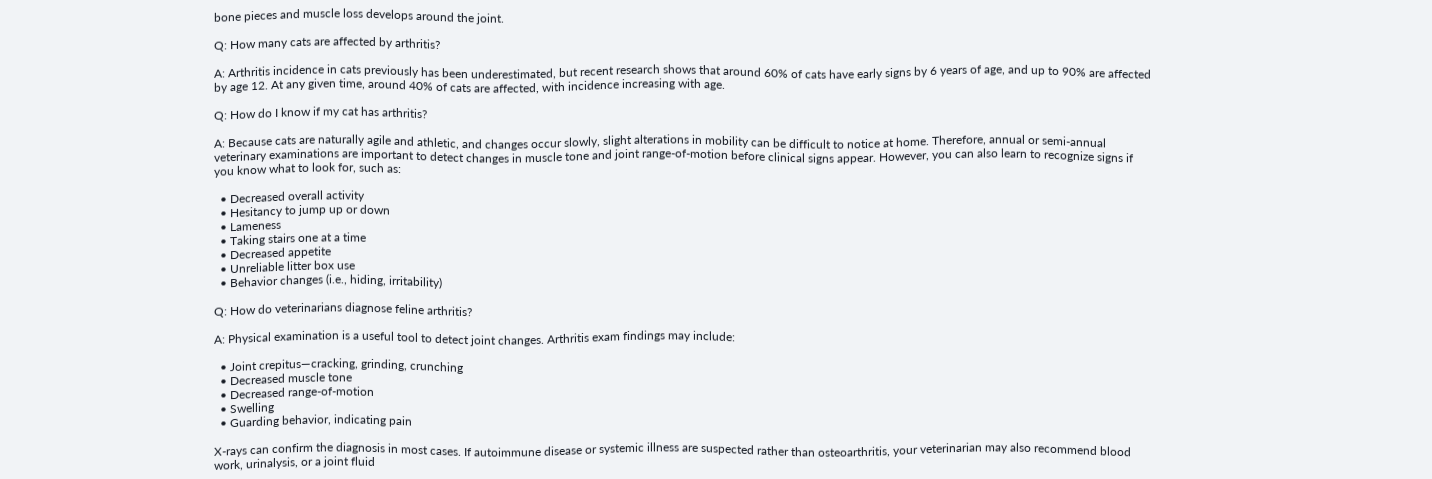bone pieces and muscle loss develops around the joint.

Q: How many cats are affected by arthritis?

A: Arthritis incidence in cats previously has been underestimated, but recent research shows that around 60% of cats have early signs by 6 years of age, and up to 90% are affected by age 12. At any given time, around 40% of cats are affected, with incidence increasing with age.

Q: How do I know if my cat has arthritis?

A: Because cats are naturally agile and athletic, and changes occur slowly, slight alterations in mobility can be difficult to notice at home. Therefore, annual or semi-annual veterinary examinations are important to detect changes in muscle tone and joint range-of-motion before clinical signs appear. However, you can also learn to recognize signs if you know what to look for, such as:

  • Decreased overall activity
  • Hesitancy to jump up or down
  • Lameness
  • Taking stairs one at a time
  • Decreased appetite
  • Unreliable litter box use
  • Behavior changes (i.e., hiding, irritability)

Q: How do veterinarians diagnose feline arthritis?

A: Physical examination is a useful tool to detect joint changes. Arthritis exam findings may include:

  • Joint crepitus—cracking, grinding, crunching
  • Decreased muscle tone
  • Decreased range-of-motion
  • Swelling
  • Guarding behavior, indicating pain

X-rays can confirm the diagnosis in most cases. If autoimmune disease or systemic illness are suspected rather than osteoarthritis, your veterinarian may also recommend blood work, urinalysis, or a joint fluid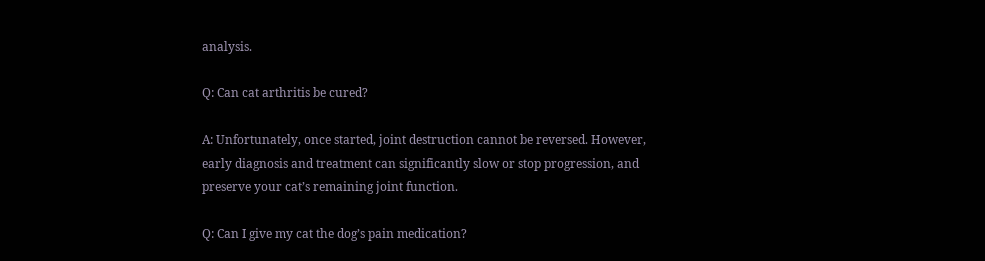analysis.

Q: Can cat arthritis be cured?

A: Unfortunately, once started, joint destruction cannot be reversed. However, early diagnosis and treatment can significantly slow or stop progression, and preserve your cat’s remaining joint function.

Q: Can I give my cat the dog’s pain medication?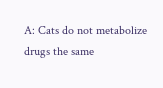A: Cats do not metabolize drugs the same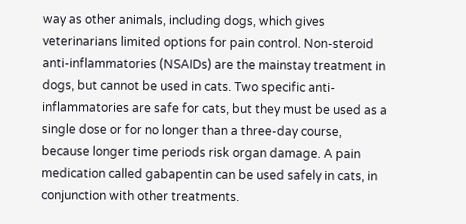way as other animals, including dogs, which gives veterinarians limited options for pain control. Non-steroid anti-inflammatories (NSAIDs) are the mainstay treatment in dogs, but cannot be used in cats. Two specific anti-inflammatories are safe for cats, but they must be used as a single dose or for no longer than a three-day course, because longer time periods risk organ damage. A pain medication called gabapentin can be used safely in cats, in conjunction with other treatments.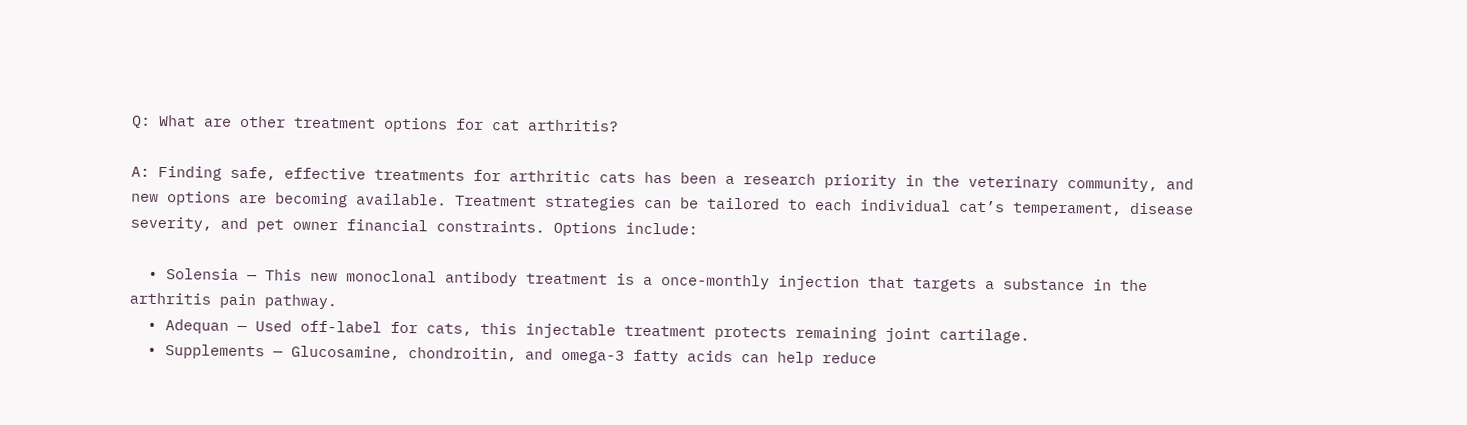Q: What are other treatment options for cat arthritis?

A: Finding safe, effective treatments for arthritic cats has been a research priority in the veterinary community, and new options are becoming available. Treatment strategies can be tailored to each individual cat’s temperament, disease severity, and pet owner financial constraints. Options include:

  • Solensia — This new monoclonal antibody treatment is a once-monthly injection that targets a substance in the arthritis pain pathway.
  • Adequan — Used off-label for cats, this injectable treatment protects remaining joint cartilage.
  • Supplements — Glucosamine, chondroitin, and omega-3 fatty acids can help reduce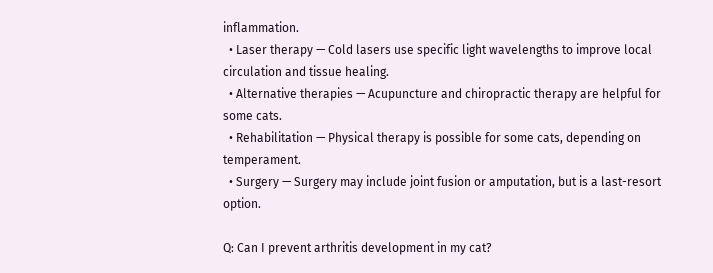inflammation.
  • Laser therapy — Cold lasers use specific light wavelengths to improve local circulation and tissue healing.
  • Alternative therapies — Acupuncture and chiropractic therapy are helpful for some cats.
  • Rehabilitation — Physical therapy is possible for some cats, depending on temperament.
  • Surgery — Surgery may include joint fusion or amputation, but is a last-resort option.

Q: Can I prevent arthritis development in my cat?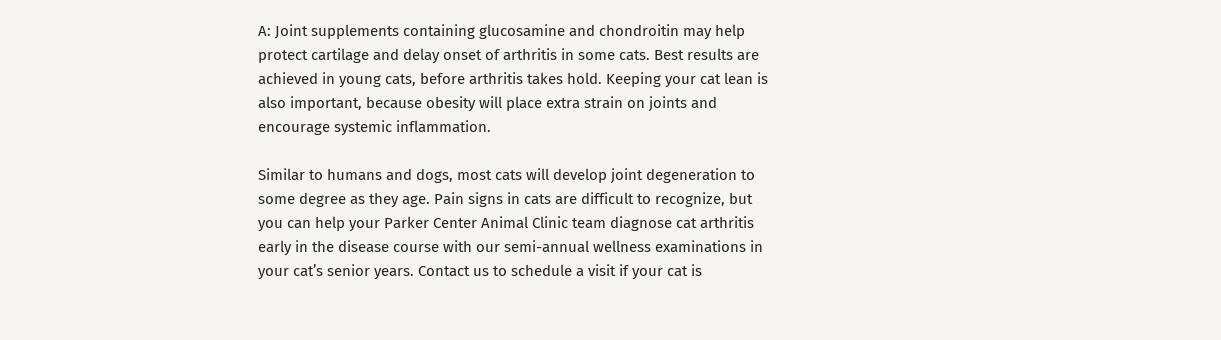A: Joint supplements containing glucosamine and chondroitin may help protect cartilage and delay onset of arthritis in some cats. Best results are achieved in young cats, before arthritis takes hold. Keeping your cat lean is also important, because obesity will place extra strain on joints and encourage systemic inflammation.

Similar to humans and dogs, most cats will develop joint degeneration to some degree as they age. Pain signs in cats are difficult to recognize, but you can help your Parker Center Animal Clinic team diagnose cat arthritis early in the disease course with our semi-annual wellness examinations in your cat’s senior years. Contact us to schedule a visit if your cat is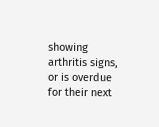showing arthritis signs, or is overdue for their next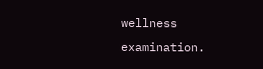wellness examination.